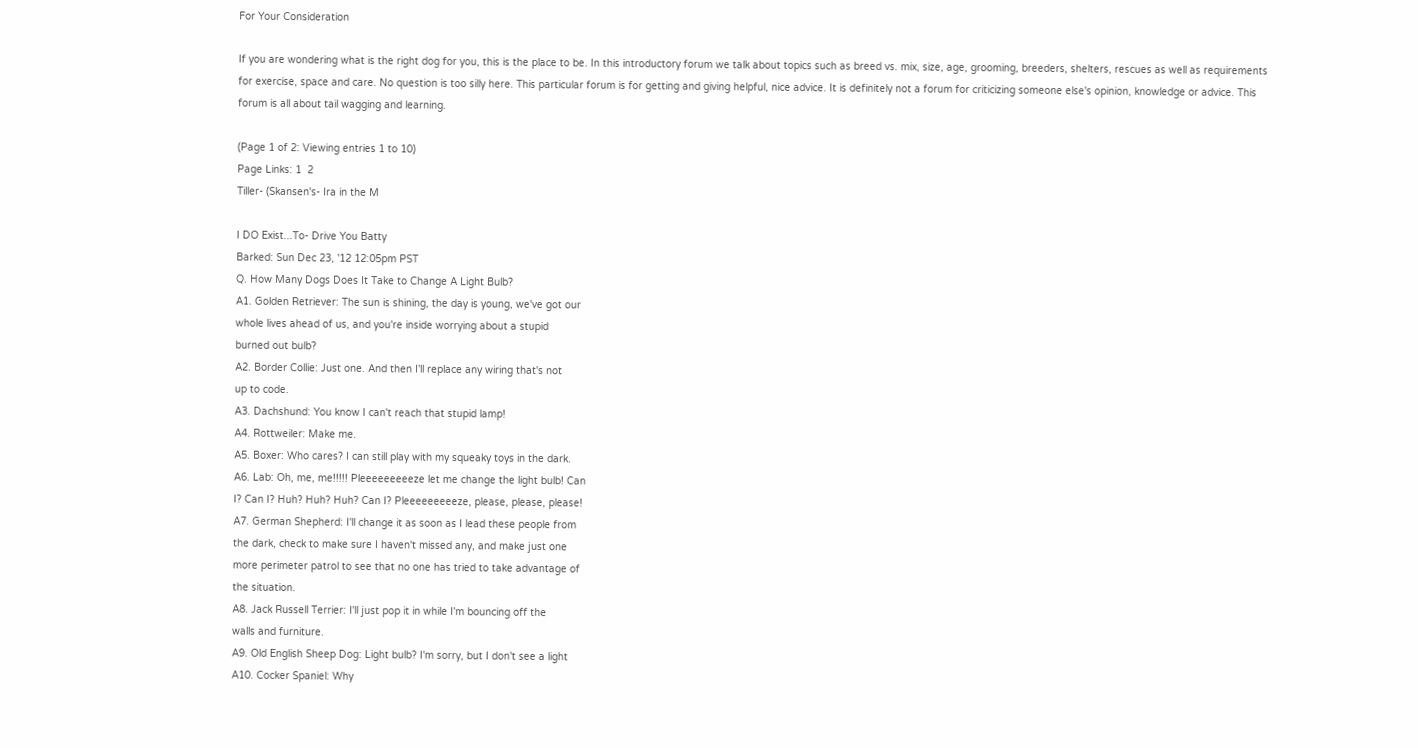For Your Consideration

If you are wondering what is the right dog for you, this is the place to be. In this introductory forum we talk about topics such as breed vs. mix, size, age, grooming, breeders, shelters, rescues as well as requirements for exercise, space and care. No question is too silly here. This particular forum is for getting and giving helpful, nice advice. It is definitely not a forum for criticizing someone else's opinion, knowledge or advice. This forum is all about tail wagging and learning.

(Page 1 of 2: Viewing entries 1 to 10)
Page Links: 1  2
Tiller- (Skansen's- Ira in the M

I DO Exist...To- Drive You Batty
Barked: Sun Dec 23, '12 12:05pm PST
Q. How Many Dogs Does It Take to Change A Light Bulb?
A1. Golden Retriever: The sun is shining, the day is young, we've got our
whole lives ahead of us, and you're inside worrying about a stupid
burned out bulb?
A2. Border Collie: Just one. And then I'll replace any wiring that's not
up to code.
A3. Dachshund: You know I can't reach that stupid lamp!
A4. Rottweiler: Make me.
A5. Boxer: Who cares? I can still play with my squeaky toys in the dark.
A6. Lab: Oh, me, me!!!!! Pleeeeeeeeeze let me change the light bulb! Can
I? Can I? Huh? Huh? Huh? Can I? Pleeeeeeeeeze, please, please, please!
A7. German Shepherd: I'll change it as soon as I lead these people from
the dark, check to make sure I haven't missed any, and make just one
more perimeter patrol to see that no one has tried to take advantage of
the situation.
A8. Jack Russell Terrier: I'll just pop it in while I'm bouncing off the
walls and furniture.
A9. Old English Sheep Dog: Light bulb? I'm sorry, but I don't see a light
A10. Cocker Spaniel: Why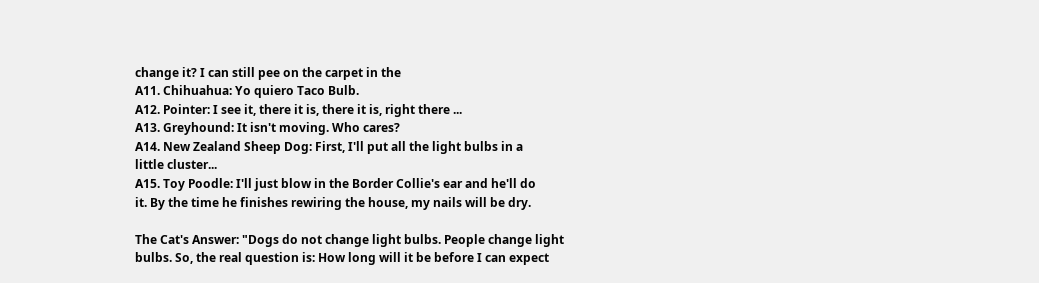change it? I can still pee on the carpet in the
A11. Chihuahua: Yo quiero Taco Bulb.
A12. Pointer: I see it, there it is, there it is, right there ...
A13. Greyhound: It isn't moving. Who cares?
A14. New Zealand Sheep Dog: First, I'll put all the light bulbs in a
little cluster...
A15. Toy Poodle: I'll just blow in the Border Collie's ear and he'll do
it. By the time he finishes rewiring the house, my nails will be dry.

The Cat's Answer: "Dogs do not change light bulbs. People change light
bulbs. So, the real question is: How long will it be before I can expect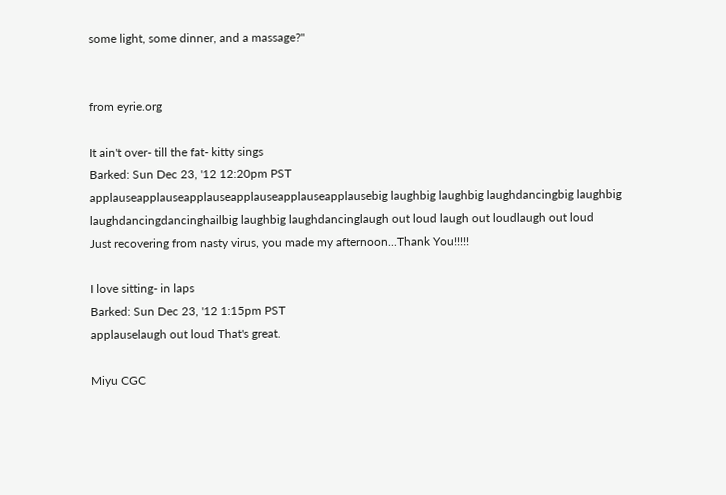some light, some dinner, and a massage?"


from eyrie.org

It ain't over- till the fat- kitty sings
Barked: Sun Dec 23, '12 12:20pm PST
applauseapplauseapplauseapplauseapplauseapplausebig laughbig laughbig laughdancingbig laughbig laughdancingdancinghailbig laughbig laughdancinglaugh out loud laugh out loudlaugh out loud
Just recovering from nasty virus, you made my afternoon...Thank You!!!!!

I love sitting- in laps
Barked: Sun Dec 23, '12 1:15pm PST
applauselaugh out loud That's great.

Miyu CGC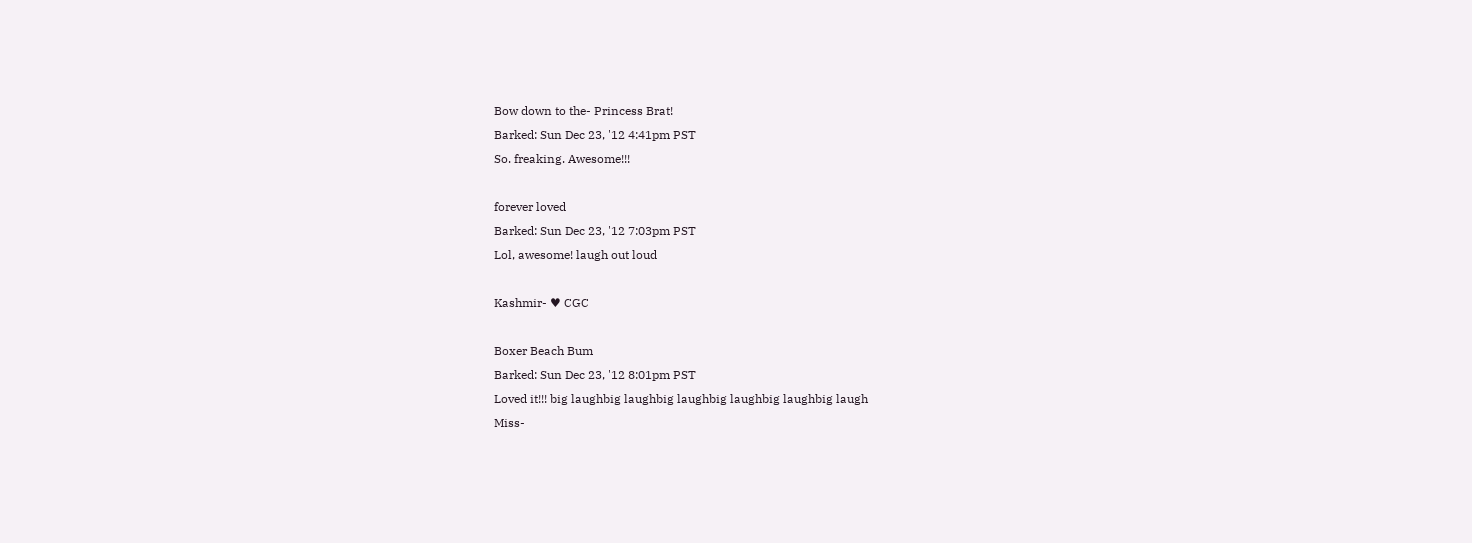Bow down to the- Princess Brat!
Barked: Sun Dec 23, '12 4:41pm PST
So. freaking. Awesome!!!

forever loved
Barked: Sun Dec 23, '12 7:03pm PST
Lol, awesome! laugh out loud

Kashmir- ♥ CGC

Boxer Beach Bum
Barked: Sun Dec 23, '12 8:01pm PST
Loved it!!! big laughbig laughbig laughbig laughbig laughbig laugh
Miss-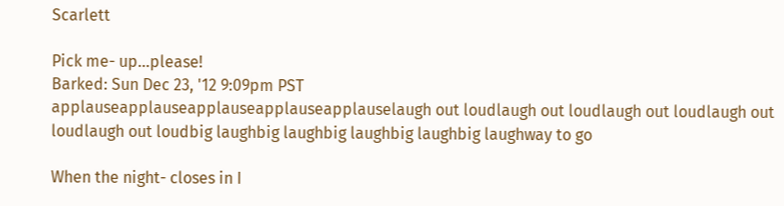Scarlett

Pick me- up...please!
Barked: Sun Dec 23, '12 9:09pm PST
applauseapplauseapplauseapplauseapplauselaugh out loudlaugh out loudlaugh out loudlaugh out loudlaugh out loudbig laughbig laughbig laughbig laughbig laughway to go

When the night- closes in I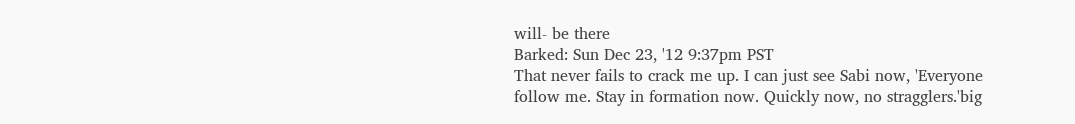will- be there
Barked: Sun Dec 23, '12 9:37pm PST
That never fails to crack me up. I can just see Sabi now, 'Everyone follow me. Stay in formation now. Quickly now, no stragglers.'big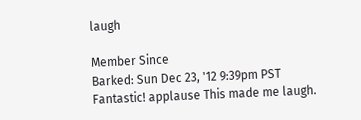laugh

Member Since
Barked: Sun Dec 23, '12 9:39pm PST
Fantastic! applause This made me laugh.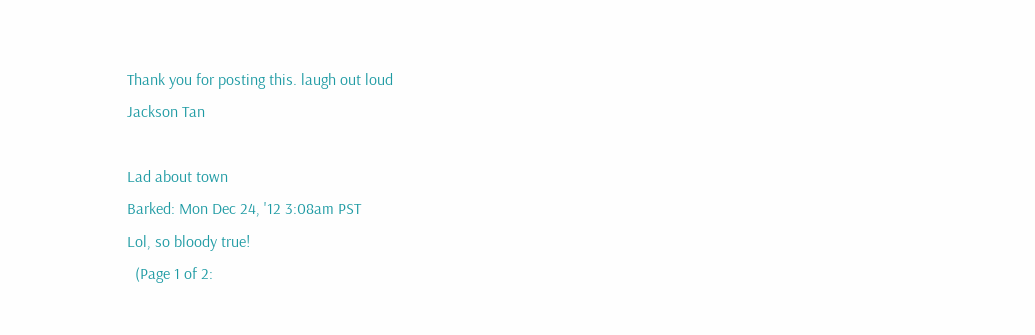Thank you for posting this. laugh out loud
Jackson Tan

Lad about town
Barked: Mon Dec 24, '12 3:08am PST
Lol, so bloody true!
  (Page 1 of 2: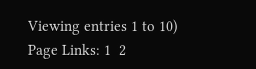Viewing entries 1 to 10)
Page Links: 1  2